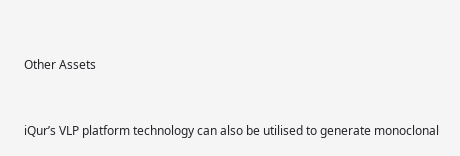Other Assets


iQur’s VLP platform technology can also be utilised to generate monoclonal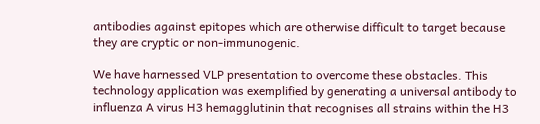antibodies against epitopes which are otherwise difficult to target because they are cryptic or non-immunogenic.

We have harnessed VLP presentation to overcome these obstacles. This technology application was exemplified by generating a universal antibody to influenza A virus H3 hemagglutinin that recognises all strains within the H3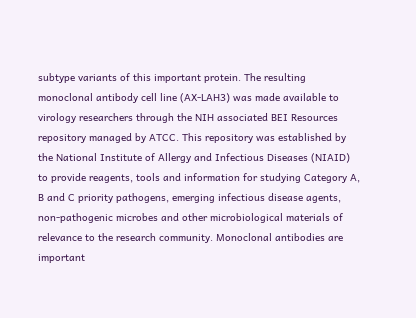subtype variants of this important protein. The resulting monoclonal antibody cell line (AX-LAH3) was made available to virology researchers through the NIH associated BEI Resources repository managed by ATCC. This repository was established by the National Institute of Allergy and Infectious Diseases (NIAID) to provide reagents, tools and information for studying Category A, B and C priority pathogens, emerging infectious disease agents, non-pathogenic microbes and other microbiological materials of relevance to the research community. Monoclonal antibodies are important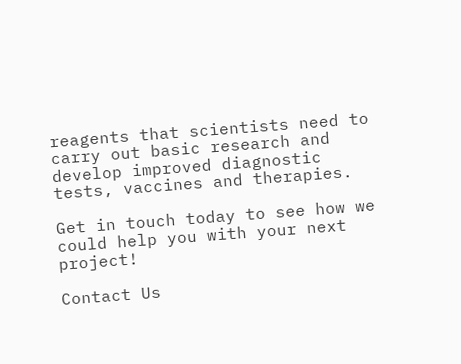reagents that scientists need to carry out basic research and develop improved diagnostic tests, vaccines and therapies.

Get in touch today to see how we could help you with your next project!

Contact Us